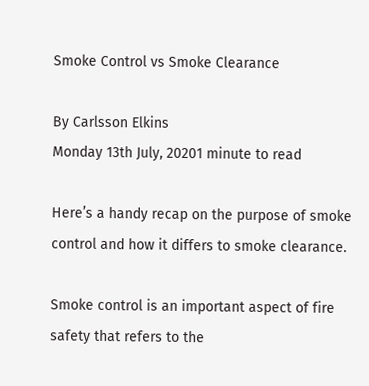Smoke Control vs Smoke Clearance

By Carlsson Elkins
Monday 13th July, 20201 minute to read

Here’s a handy recap on the purpose of smoke control and how it differs to smoke clearance.

Smoke control is an important aspect of fire safety that refers to the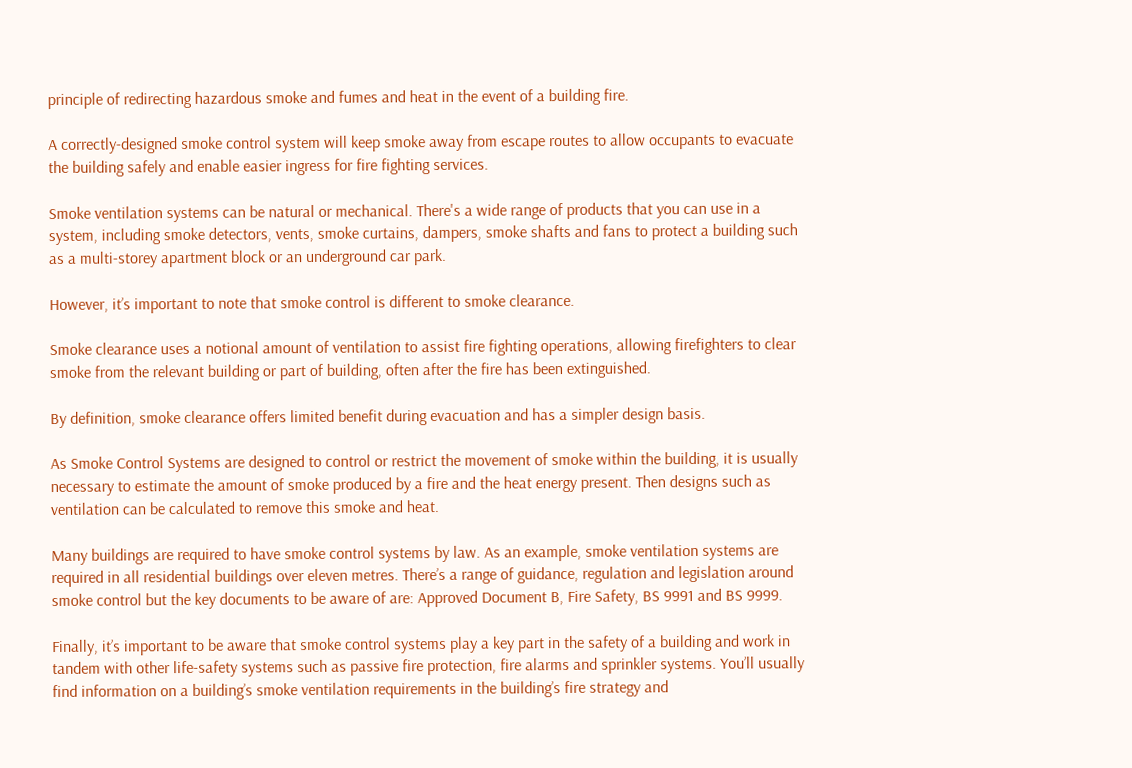principle of redirecting hazardous smoke and fumes and heat in the event of a building fire.

A correctly-designed smoke control system will keep smoke away from escape routes to allow occupants to evacuate the building safely and enable easier ingress for fire fighting services.

Smoke ventilation systems can be natural or mechanical. There's a wide range of products that you can use in a system, including smoke detectors, vents, smoke curtains, dampers, smoke shafts and fans to protect a building such as a multi-storey apartment block or an underground car park.

However, it’s important to note that smoke control is different to smoke clearance.

Smoke clearance uses a notional amount of ventilation to assist fire fighting operations, allowing firefighters to clear smoke from the relevant building or part of building, often after the fire has been extinguished.

By definition, smoke clearance offers limited benefit during evacuation and has a simpler design basis.

As Smoke Control Systems are designed to control or restrict the movement of smoke within the building, it is usually necessary to estimate the amount of smoke produced by a fire and the heat energy present. Then designs such as ventilation can be calculated to remove this smoke and heat.

Many buildings are required to have smoke control systems by law. As an example, smoke ventilation systems are required in all residential buildings over eleven metres. There’s a range of guidance, regulation and legislation around smoke control but the key documents to be aware of are: Approved Document B, Fire Safety, BS 9991 and BS 9999.

Finally, it’s important to be aware that smoke control systems play a key part in the safety of a building and work in tandem with other life-safety systems such as passive fire protection, fire alarms and sprinkler systems. You’ll usually find information on a building’s smoke ventilation requirements in the building’s fire strategy and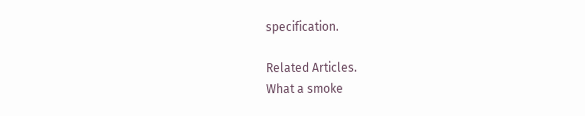specification.

Related Articles.
What a smoke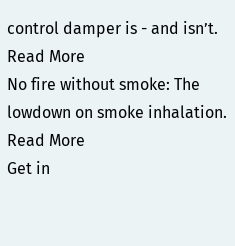control damper is - and isn’t.
Read More
No fire without smoke: The lowdown on smoke inhalation.
Read More
Get in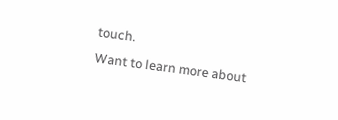touch.
Want to learn more about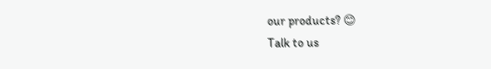our products? 😊
Talk to us